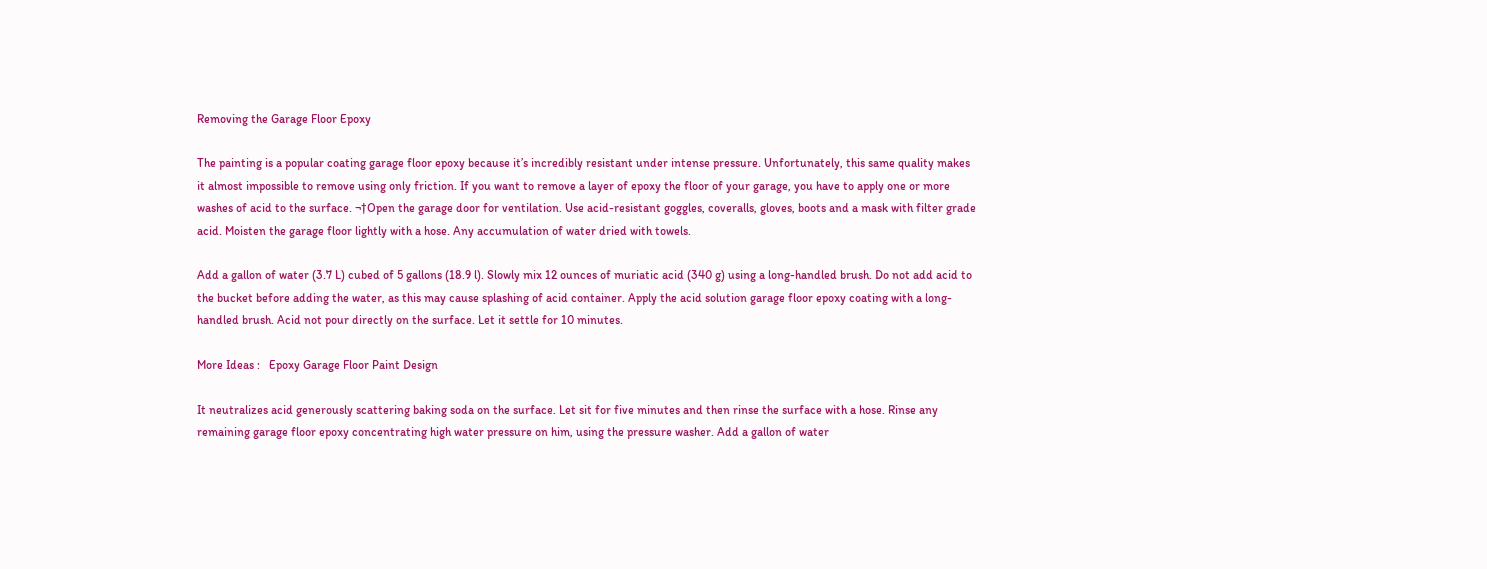Removing the Garage Floor Epoxy

The painting is a popular coating garage floor epoxy because it’s incredibly resistant under intense pressure. Unfortunately, this same quality makes it almost impossible to remove using only friction. If you want to remove a layer of epoxy the floor of your garage, you have to apply one or more washes of acid to the surface. ¬†Open the garage door for ventilation. Use acid-resistant goggles, coveralls, gloves, boots and a mask with filter grade acid. Moisten the garage floor lightly with a hose. Any accumulation of water dried with towels.

Add a gallon of water (3.7 L) cubed of 5 gallons (18.9 l). Slowly mix 12 ounces of muriatic acid (340 g) using a long-handled brush. Do not add acid to the bucket before adding the water, as this may cause splashing of acid container. Apply the acid solution garage floor epoxy coating with a long-handled brush. Acid not pour directly on the surface. Let it settle for 10 minutes.

More Ideas :   Epoxy Garage Floor Paint Design

It neutralizes acid generously scattering baking soda on the surface. Let sit for five minutes and then rinse the surface with a hose. Rinse any remaining garage floor epoxy concentrating high water pressure on him, using the pressure washer. Add a gallon of water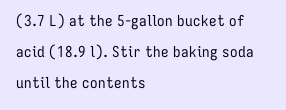(3.7 L) at the 5-gallon bucket of acid (18.9 l). Stir the baking soda until the contents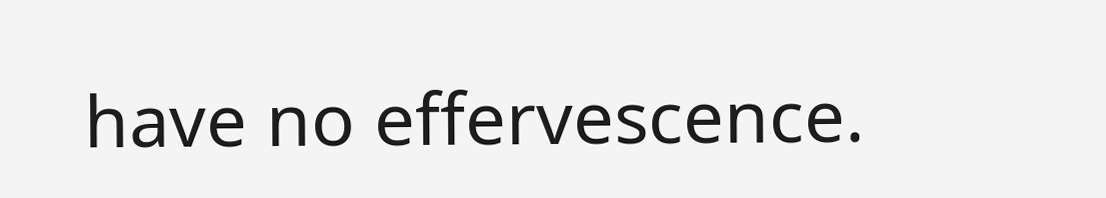have no effervescence.